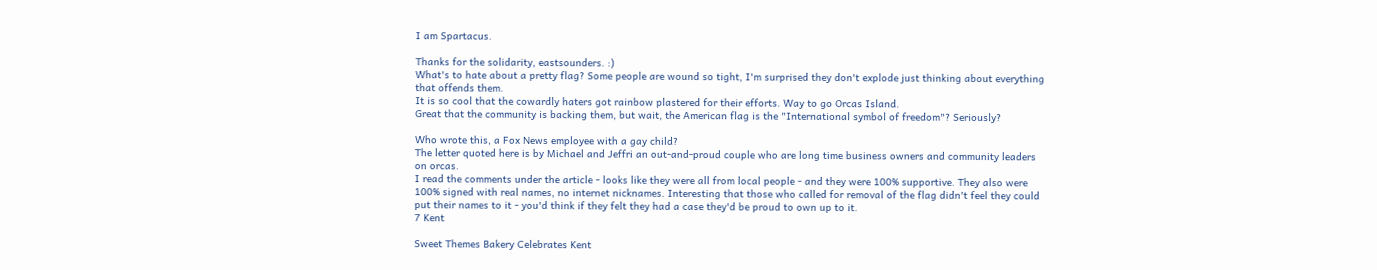I am Spartacus.

Thanks for the solidarity, eastsounders. :)
What's to hate about a pretty flag? Some people are wound so tight, I'm surprised they don't explode just thinking about everything that offends them.
It is so cool that the cowardly haters got rainbow plastered for their efforts. Way to go Orcas Island.
Great that the community is backing them, but wait, the American flag is the "International symbol of freedom"? Seriously?

Who wrote this, a Fox News employee with a gay child?
The letter quoted here is by Michael and Jeffri an out-and-proud couple who are long time business owners and community leaders on orcas.
I read the comments under the article - looks like they were all from local people - and they were 100% supportive. They also were 100% signed with real names, no internet nicknames. Interesting that those who called for removal of the flag didn't feel they could put their names to it - you'd think if they felt they had a case they'd be proud to own up to it.
7 Kent

Sweet Themes Bakery Celebrates Kent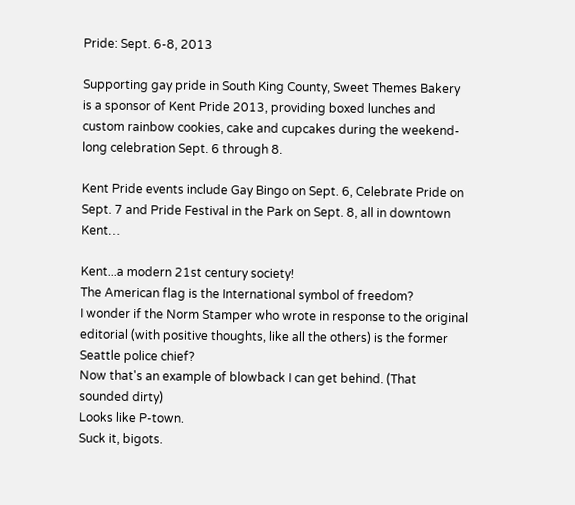Pride: Sept. 6-8, 2013

Supporting gay pride in South King County, Sweet Themes Bakery is a sponsor of Kent Pride 2013, providing boxed lunches and custom rainbow cookies, cake and cupcakes during the weekend-long celebration Sept. 6 through 8.

Kent Pride events include Gay Bingo on Sept. 6, Celebrate Pride on Sept. 7 and Pride Festival in the Park on Sept. 8, all in downtown Kent…

Kent...a modern 21st century society!
The American flag is the International symbol of freedom?
I wonder if the Norm Stamper who wrote in response to the original editorial (with positive thoughts, like all the others) is the former Seattle police chief?
Now that's an example of blowback I can get behind. (That sounded dirty)
Looks like P-town.
Suck it, bigots.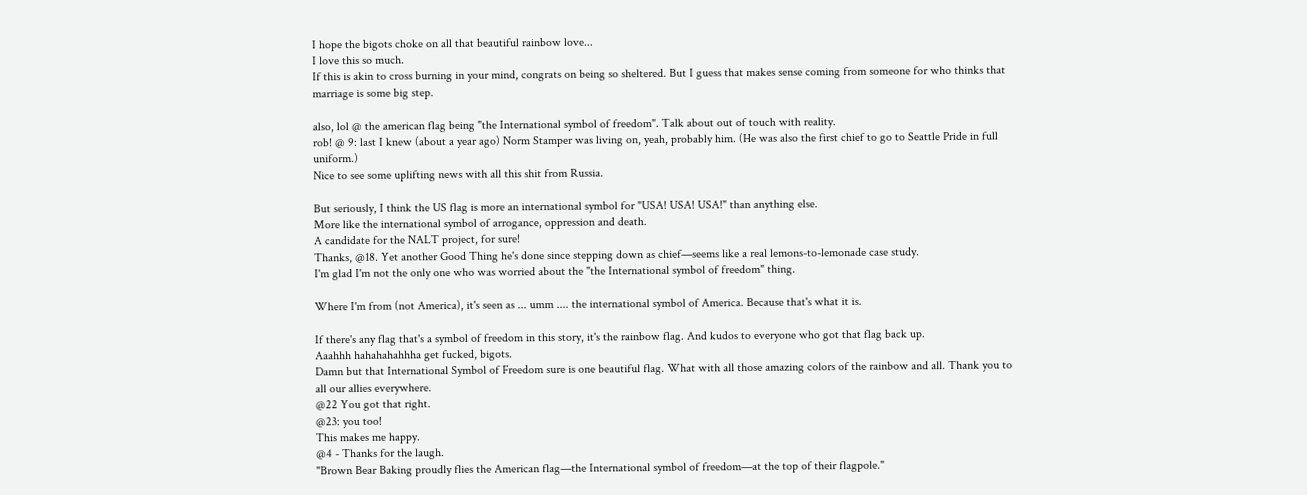I hope the bigots choke on all that beautiful rainbow love...
I love this so much.
If this is akin to cross burning in your mind, congrats on being so sheltered. But I guess that makes sense coming from someone for who thinks that marriage is some big step.

also, lol @ the american flag being "the International symbol of freedom". Talk about out of touch with reality.
rob! @ 9: last I knew (about a year ago) Norm Stamper was living on, yeah, probably him. (He was also the first chief to go to Seattle Pride in full uniform.)
Nice to see some uplifting news with all this shit from Russia.

But seriously, I think the US flag is more an international symbol for "USA! USA! USA!" than anything else.
More like the international symbol of arrogance, oppression and death.
A candidate for the NALT project, for sure!
Thanks, @18. Yet another Good Thing he's done since stepping down as chief—seems like a real lemons-to-lemonade case study.
I'm glad I'm not the only one who was worried about the "the International symbol of freedom" thing.

Where I'm from (not America), it's seen as ... umm .... the international symbol of America. Because that's what it is.

If there's any flag that's a symbol of freedom in this story, it's the rainbow flag. And kudos to everyone who got that flag back up.
Aaahhh hahahahahhha get fucked, bigots.
Damn but that International Symbol of Freedom sure is one beautiful flag. What with all those amazing colors of the rainbow and all. Thank you to all our allies everywhere.
@22 You got that right.
@23: you too!
This makes me happy.
@4 - Thanks for the laugh.
"Brown Bear Baking proudly flies the American flag—the International symbol of freedom—at the top of their flagpole."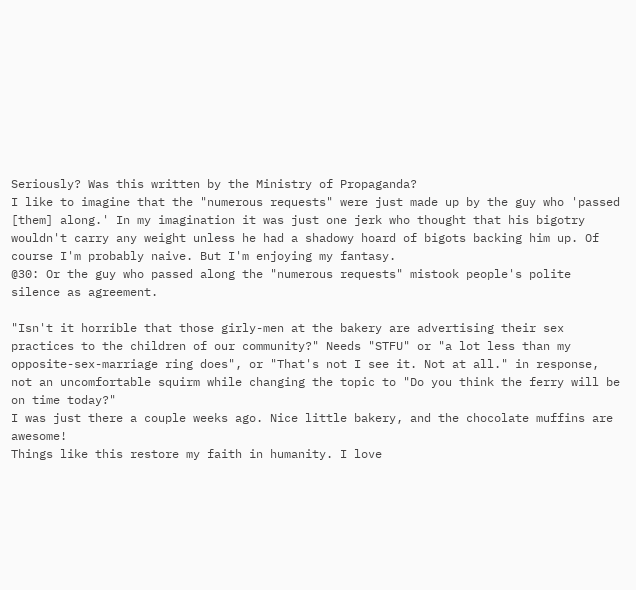Seriously? Was this written by the Ministry of Propaganda?
I like to imagine that the "numerous requests" were just made up by the guy who 'passed [them] along.' In my imagination it was just one jerk who thought that his bigotry wouldn't carry any weight unless he had a shadowy hoard of bigots backing him up. Of course I'm probably naive. But I'm enjoying my fantasy.
@30: Or the guy who passed along the "numerous requests" mistook people's polite silence as agreement.

"Isn't it horrible that those girly-men at the bakery are advertising their sex practices to the children of our community?" Needs "STFU" or "a lot less than my opposite-sex-marriage ring does", or "That's not I see it. Not at all." in response, not an uncomfortable squirm while changing the topic to "Do you think the ferry will be on time today?"
I was just there a couple weeks ago. Nice little bakery, and the chocolate muffins are awesome!
Things like this restore my faith in humanity. I love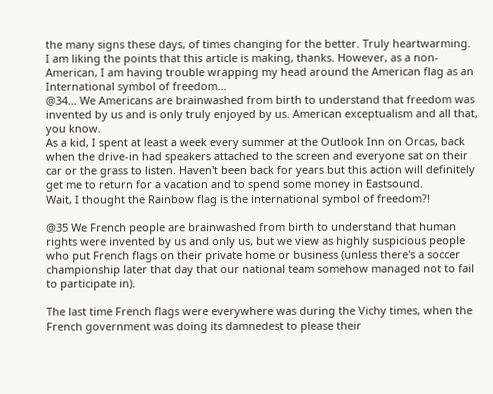the many signs these days, of times changing for the better. Truly heartwarming.
I am liking the points that this article is making, thanks. However, as a non-American, I am having trouble wrapping my head around the American flag as an International symbol of freedom...
@34... We Americans are brainwashed from birth to understand that freedom was invented by us and is only truly enjoyed by us. American exceptualism and all that, you know.
As a kid, I spent at least a week every summer at the Outlook Inn on Orcas, back when the drive-in had speakers attached to the screen and everyone sat on their car or the grass to listen. Haven't been back for years but this action will definitely get me to return for a vacation and to spend some money in Eastsound.
Wait, I thought the Rainbow flag is the international symbol of freedom?!

@35 We French people are brainwashed from birth to understand that human rights were invented by us and only us, but we view as highly suspicious people who put French flags on their private home or business (unless there's a soccer championship later that day that our national team somehow managed not to fail to participate in).

The last time French flags were everywhere was during the Vichy times, when the French government was doing its damnedest to please their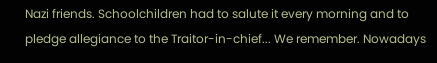Nazi friends. Schoolchildren had to salute it every morning and to pledge allegiance to the Traitor-in-chief... We remember. Nowadays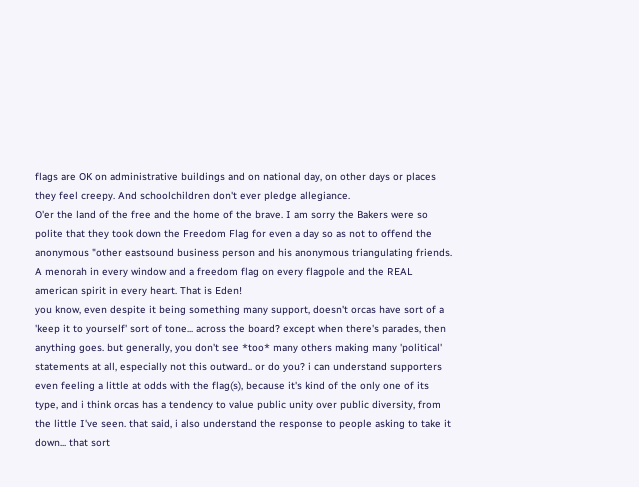flags are OK on administrative buildings and on national day, on other days or places they feel creepy. And schoolchildren don't ever pledge allegiance.
O'er the land of the free and the home of the brave. I am sorry the Bakers were so polite that they took down the Freedom Flag for even a day so as not to offend the anonymous "other eastsound business person and his anonymous triangulating friends. A menorah in every window and a freedom flag on every flagpole and the REAL american spirit in every heart. That is Eden!
you know, even despite it being something many support, doesn't orcas have sort of a 'keep it to yourself' sort of tone... across the board? except when there's parades, then anything goes. but generally, you don't see *too* many others making many 'political' statements at all, especially not this outward.. or do you? i can understand supporters even feeling a little at odds with the flag(s), because it's kind of the only one of its type, and i think orcas has a tendency to value public unity over public diversity, from the little I've seen. that said, i also understand the response to people asking to take it down... that sort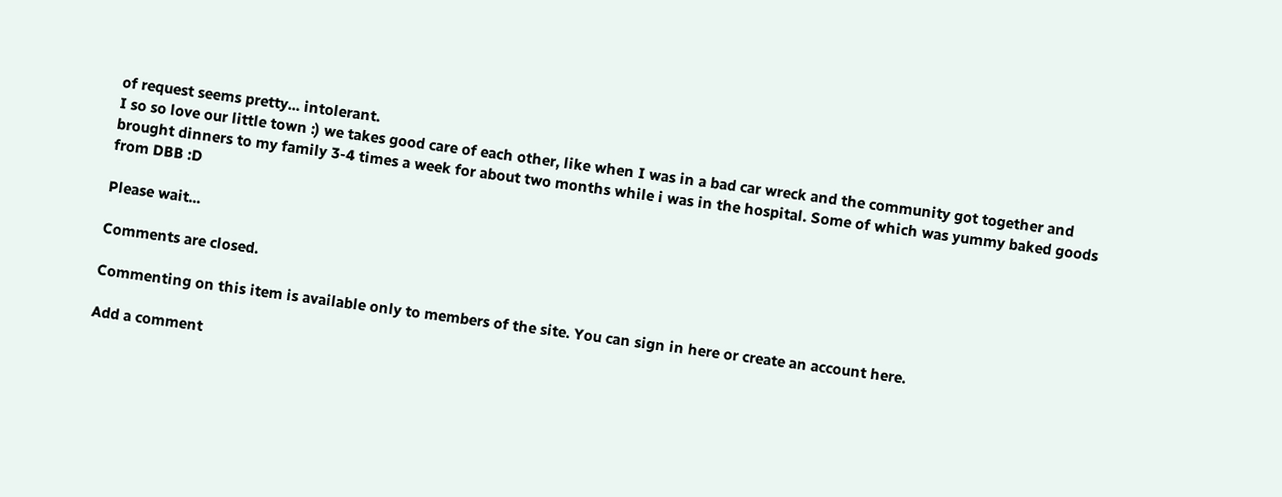of request seems pretty... intolerant.
I so so love our little town :) we takes good care of each other, like when I was in a bad car wreck and the community got together and brought dinners to my family 3-4 times a week for about two months while i was in the hospital. Some of which was yummy baked goods from DBB :D

Please wait...

Comments are closed.

Commenting on this item is available only to members of the site. You can sign in here or create an account here.

Add a comment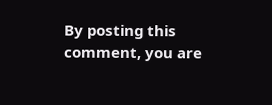By posting this comment, you are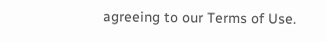agreeing to our Terms of Use.